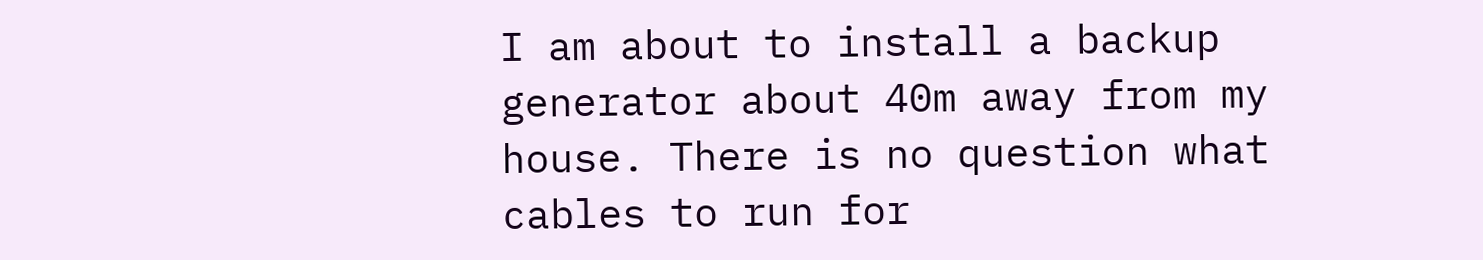I am about to install a backup generator about 40m away from my house. There is no question what cables to run for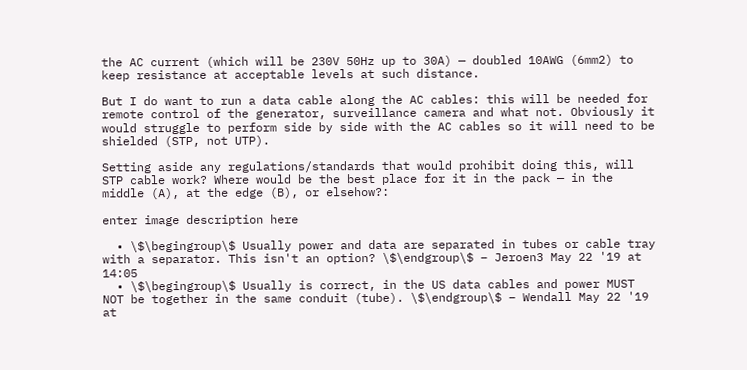the AC current (which will be 230V 50Hz up to 30A) — doubled 10AWG (6mm2) to keep resistance at acceptable levels at such distance.

But I do want to run a data cable along the AC cables: this will be needed for remote control of the generator, surveillance camera and what not. Obviously it would struggle to perform side by side with the AC cables so it will need to be shielded (STP, not UTP).

Setting aside any regulations/standards that would prohibit doing this, will STP cable work? Where would be the best place for it in the pack — in the middle (A), at the edge (B), or elsehow?:

enter image description here

  • \$\begingroup\$ Usually power and data are separated in tubes or cable tray with a separator. This isn't an option? \$\endgroup\$ – Jeroen3 May 22 '19 at 14:05
  • \$\begingroup\$ Usually is correct, in the US data cables and power MUST NOT be together in the same conduit (tube). \$\endgroup\$ – Wendall May 22 '19 at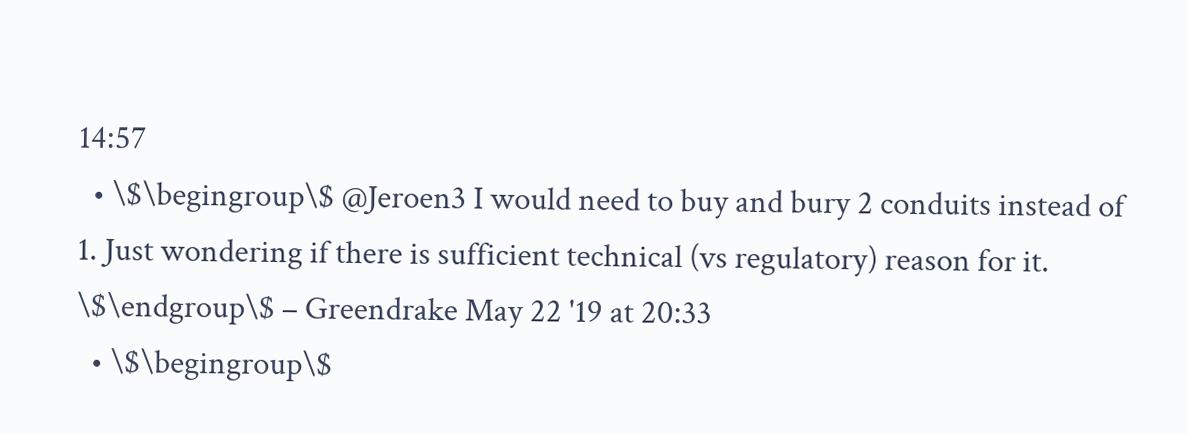14:57
  • \$\begingroup\$ @Jeroen3 I would need to buy and bury 2 conduits instead of 1. Just wondering if there is sufficient technical (vs regulatory) reason for it. \$\endgroup\$ – Greendrake May 22 '19 at 20:33
  • \$\begingroup\$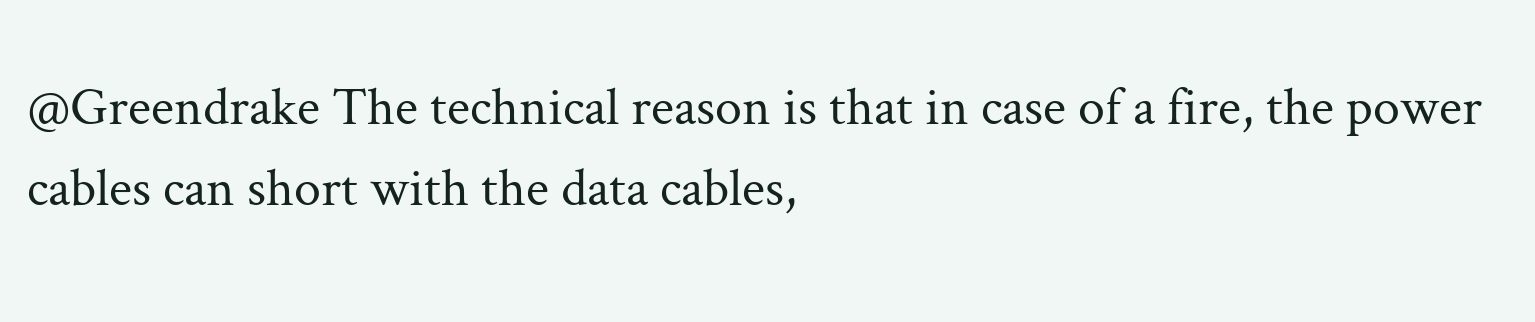@Greendrake The technical reason is that in case of a fire, the power cables can short with the data cables,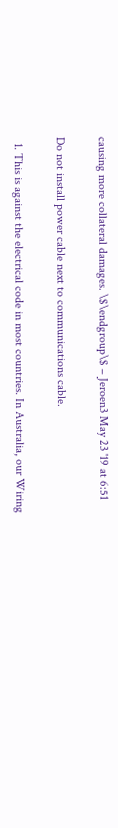causing more collateral damages. \$\endgroup\$ – Jeroen3 May 23 '19 at 6:51

Do not install power cable next to communications cable.

  1. This is against the electrical code in most countries. In Australia, our Wiring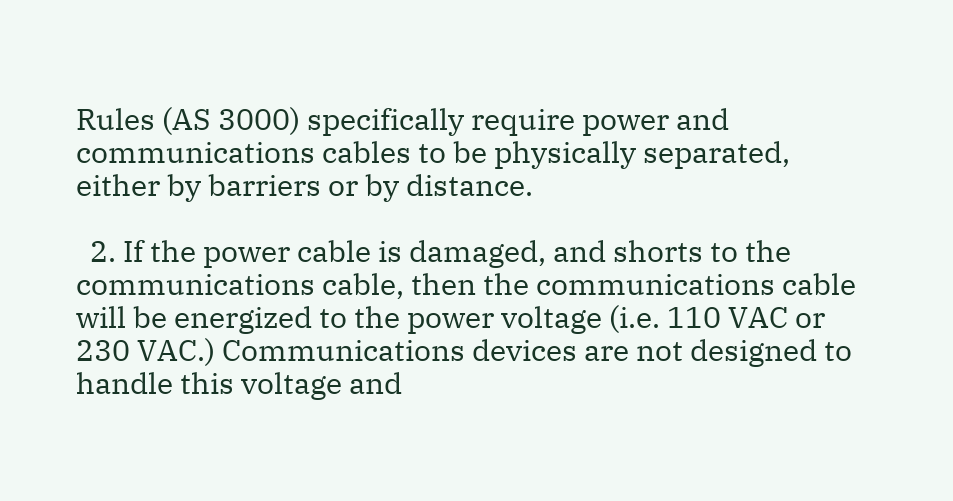Rules (AS 3000) specifically require power and communications cables to be physically separated, either by barriers or by distance.

  2. If the power cable is damaged, and shorts to the communications cable, then the communications cable will be energized to the power voltage (i.e. 110 VAC or 230 VAC.) Communications devices are not designed to handle this voltage and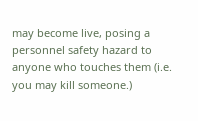may become live, posing a personnel safety hazard to anyone who touches them (i.e. you may kill someone.)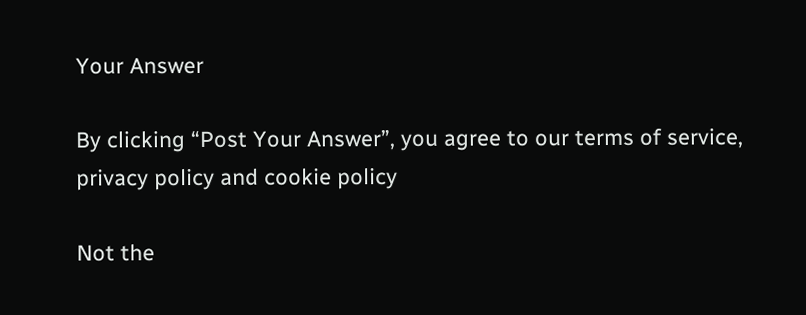Your Answer

By clicking “Post Your Answer”, you agree to our terms of service, privacy policy and cookie policy

Not the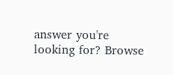answer you're looking for? Browse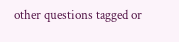other questions tagged or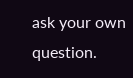ask your own question.